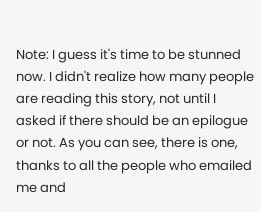Note: I guess it's time to be stunned now. I didn't realize how many people are reading this story, not until I asked if there should be an epilogue or not. As you can see, there is one, thanks to all the people who emailed me and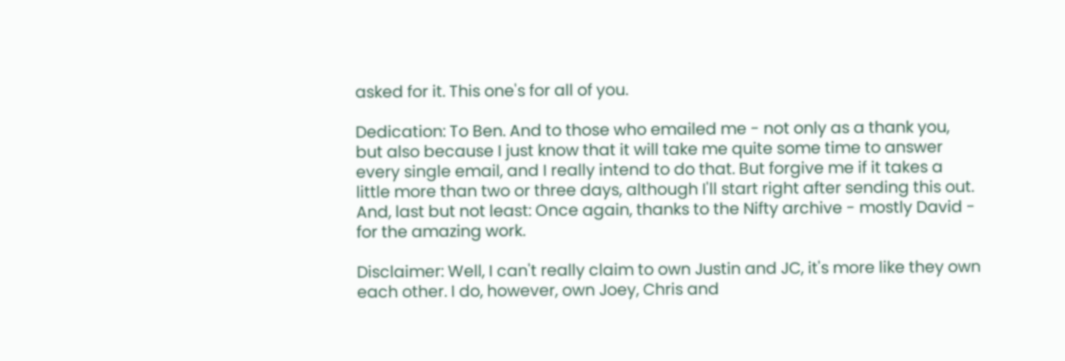asked for it. This one's for all of you.

Dedication: To Ben. And to those who emailed me - not only as a thank you, but also because I just know that it will take me quite some time to answer every single email, and I really intend to do that. But forgive me if it takes a little more than two or three days, although I'll start right after sending this out.
And, last but not least: Once again, thanks to the Nifty archive - mostly David - for the amazing work.

Disclaimer: Well, I can't really claim to own Justin and JC, it's more like they own each other. I do, however, own Joey, Chris and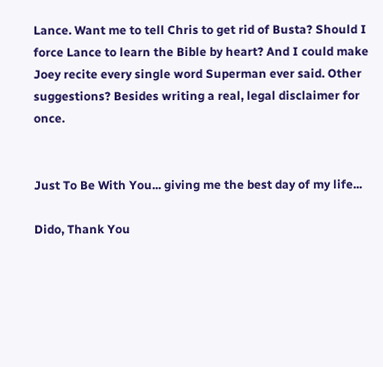Lance. Want me to tell Chris to get rid of Busta? Should I force Lance to learn the Bible by heart? And I could make Joey recite every single word Superman ever said. Other suggestions? Besides writing a real, legal disclaimer for once.


Just To Be With You... giving me the best day of my life...

Dido, Thank You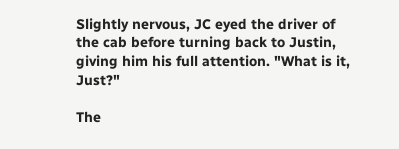Slightly nervous, JC eyed the driver of the cab before turning back to Justin, giving him his full attention. "What is it, Just?"

The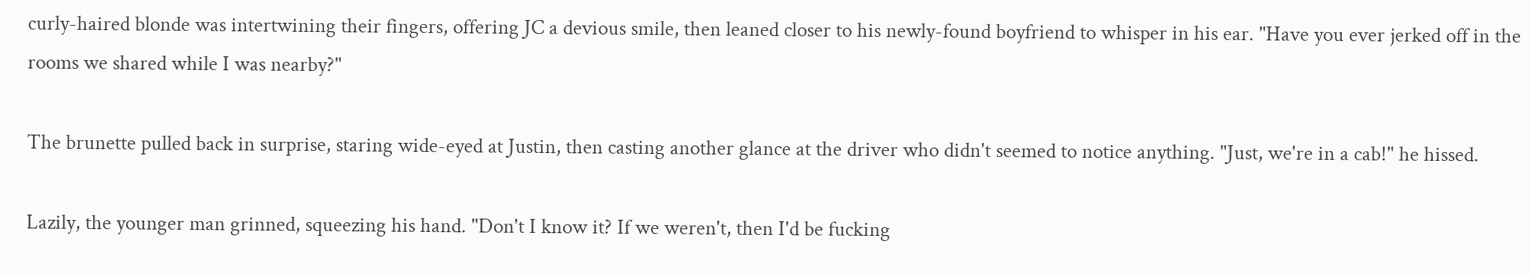curly-haired blonde was intertwining their fingers, offering JC a devious smile, then leaned closer to his newly-found boyfriend to whisper in his ear. "Have you ever jerked off in the rooms we shared while I was nearby?"

The brunette pulled back in surprise, staring wide-eyed at Justin, then casting another glance at the driver who didn't seemed to notice anything. "Just, we're in a cab!" he hissed.

Lazily, the younger man grinned, squeezing his hand. "Don't I know it? If we weren't, then I'd be fucking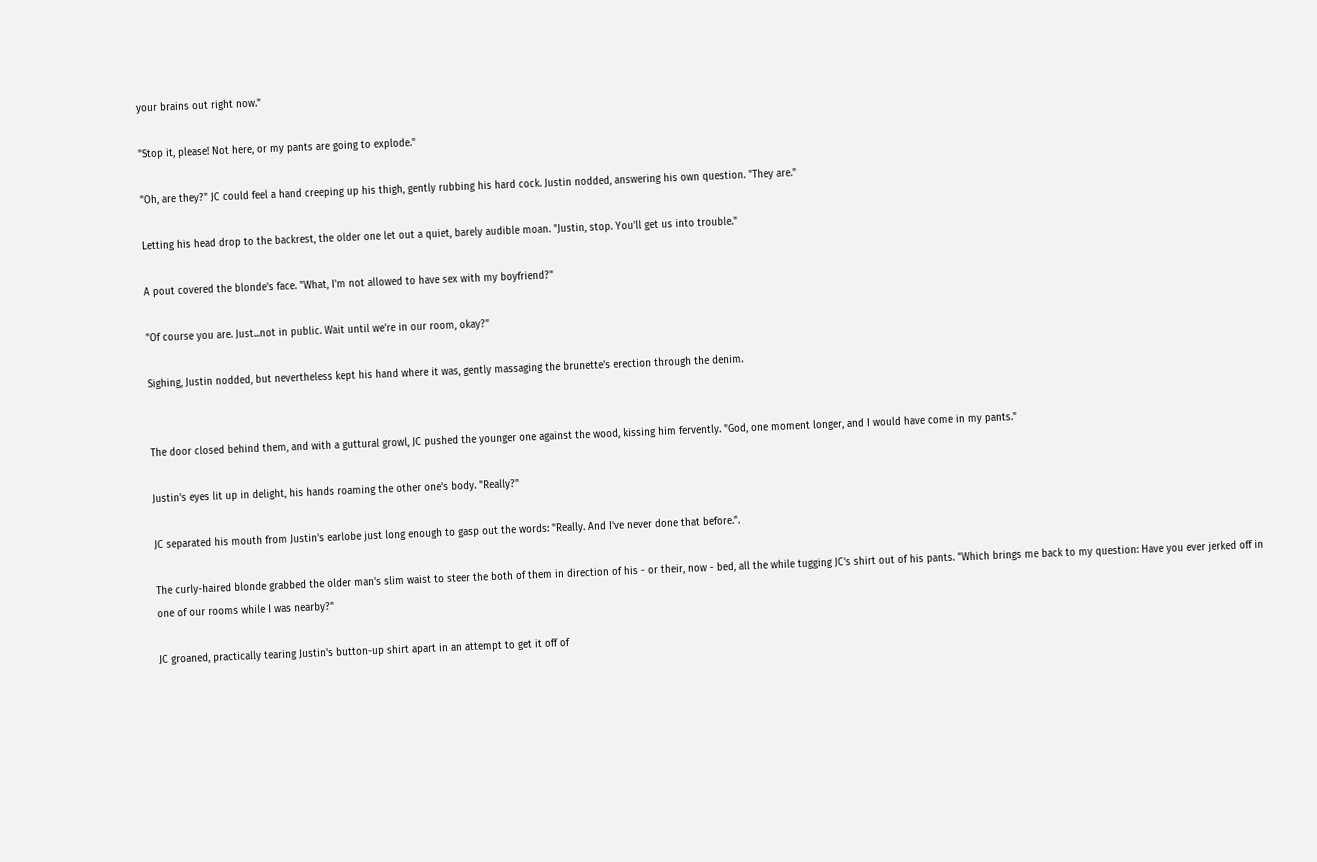your brains out right now."

"Stop it, please! Not here, or my pants are going to explode."

"Oh, are they?" JC could feel a hand creeping up his thigh, gently rubbing his hard cock. Justin nodded, answering his own question. "They are."

Letting his head drop to the backrest, the older one let out a quiet, barely audible moan. "Justin, stop. You'll get us into trouble."

A pout covered the blonde's face. "What, I'm not allowed to have sex with my boyfriend?"

"Of course you are. Just...not in public. Wait until we're in our room, okay?"

Sighing, Justin nodded, but nevertheless kept his hand where it was, gently massaging the brunette's erection through the denim.


The door closed behind them, and with a guttural growl, JC pushed the younger one against the wood, kissing him fervently. "God, one moment longer, and I would have come in my pants."

Justin's eyes lit up in delight, his hands roaming the other one's body. "Really?"

JC separated his mouth from Justin's earlobe just long enough to gasp out the words: "Really. And I've never done that before.".

The curly-haired blonde grabbed the older man's slim waist to steer the both of them in direction of his - or their, now - bed, all the while tugging JC's shirt out of his pants. "Which brings me back to my question: Have you ever jerked off in one of our rooms while I was nearby?"

JC groaned, practically tearing Justin's button-up shirt apart in an attempt to get it off of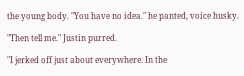the young body. "You have no idea." he panted, voice husky.

"Then tell me." Justin purred.

"I jerked off just about everywhere. In the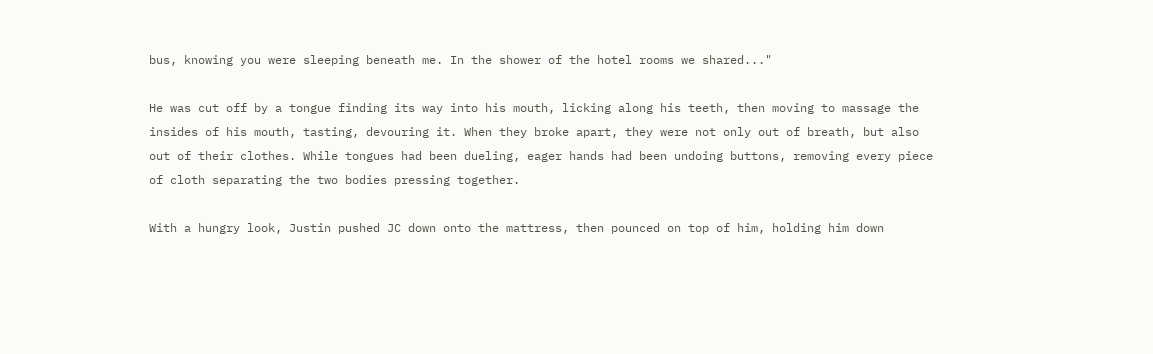bus, knowing you were sleeping beneath me. In the shower of the hotel rooms we shared..."

He was cut off by a tongue finding its way into his mouth, licking along his teeth, then moving to massage the insides of his mouth, tasting, devouring it. When they broke apart, they were not only out of breath, but also out of their clothes. While tongues had been dueling, eager hands had been undoing buttons, removing every piece of cloth separating the two bodies pressing together.

With a hungry look, Justin pushed JC down onto the mattress, then pounced on top of him, holding him down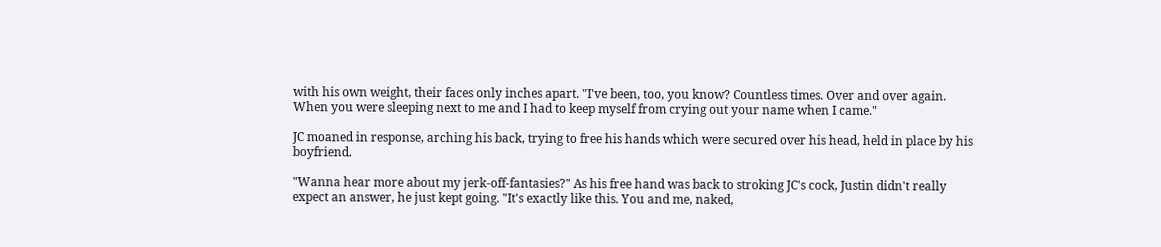with his own weight, their faces only inches apart. "I've been, too, you know? Countless times. Over and over again. When you were sleeping next to me and I had to keep myself from crying out your name when I came."

JC moaned in response, arching his back, trying to free his hands which were secured over his head, held in place by his boyfriend.

"Wanna hear more about my jerk-off-fantasies?" As his free hand was back to stroking JC's cock, Justin didn't really expect an answer, he just kept going. "It's exactly like this. You and me, naked,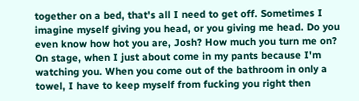together on a bed, that's all I need to get off. Sometimes I imagine myself giving you head, or you giving me head. Do you even know how hot you are, Josh? How much you turn me on? On stage, when I just about come in my pants because I'm watching you. When you come out of the bathroom in only a towel, I have to keep myself from fucking you right then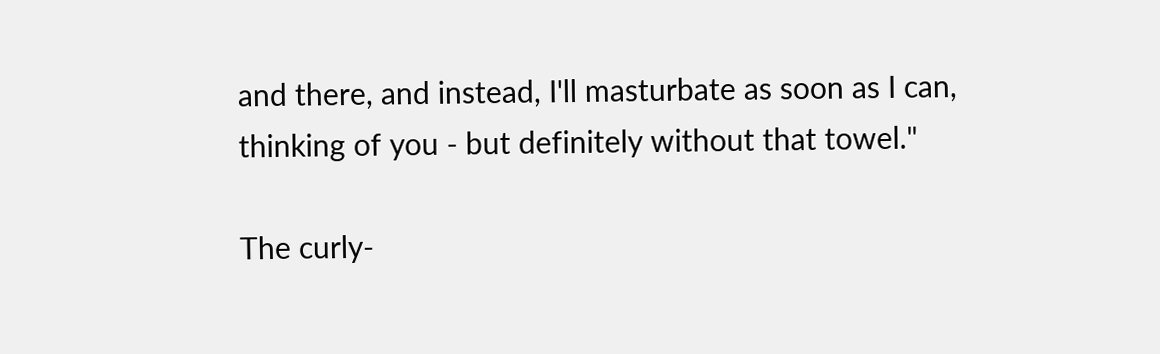and there, and instead, I'll masturbate as soon as I can, thinking of you - but definitely without that towel."

The curly-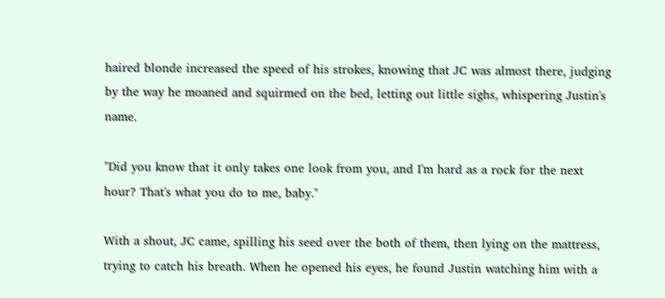haired blonde increased the speed of his strokes, knowing that JC was almost there, judging by the way he moaned and squirmed on the bed, letting out little sighs, whispering Justin's name.

"Did you know that it only takes one look from you, and I'm hard as a rock for the next hour? That's what you do to me, baby."

With a shout, JC came, spilling his seed over the both of them, then lying on the mattress, trying to catch his breath. When he opened his eyes, he found Justin watching him with a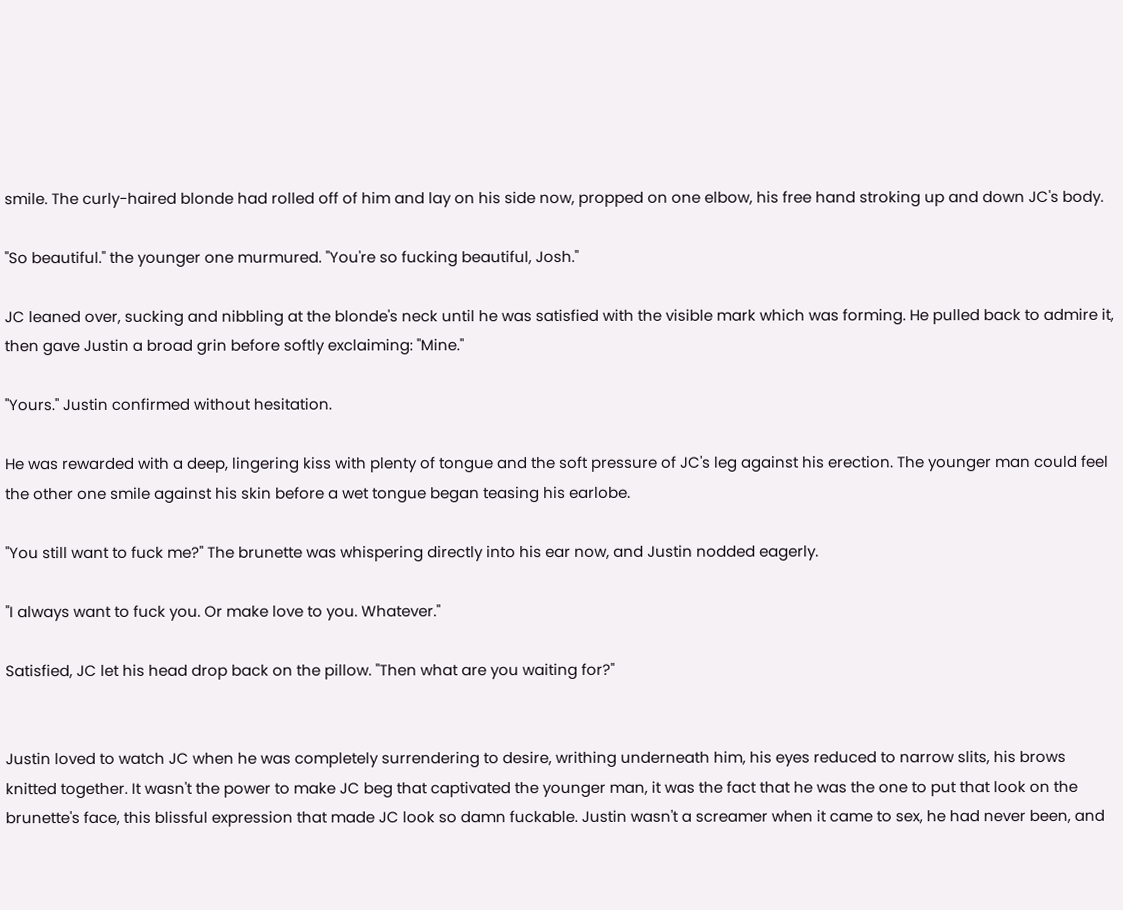smile. The curly-haired blonde had rolled off of him and lay on his side now, propped on one elbow, his free hand stroking up and down JC's body.

"So beautiful." the younger one murmured. "You're so fucking beautiful, Josh."

JC leaned over, sucking and nibbling at the blonde's neck until he was satisfied with the visible mark which was forming. He pulled back to admire it, then gave Justin a broad grin before softly exclaiming: "Mine."

"Yours." Justin confirmed without hesitation.

He was rewarded with a deep, lingering kiss with plenty of tongue and the soft pressure of JC's leg against his erection. The younger man could feel the other one smile against his skin before a wet tongue began teasing his earlobe.

"You still want to fuck me?" The brunette was whispering directly into his ear now, and Justin nodded eagerly.

"I always want to fuck you. Or make love to you. Whatever."

Satisfied, JC let his head drop back on the pillow. "Then what are you waiting for?"


Justin loved to watch JC when he was completely surrendering to desire, writhing underneath him, his eyes reduced to narrow slits, his brows knitted together. It wasn't the power to make JC beg that captivated the younger man, it was the fact that he was the one to put that look on the brunette's face, this blissful expression that made JC look so damn fuckable. Justin wasn't a screamer when it came to sex, he had never been, and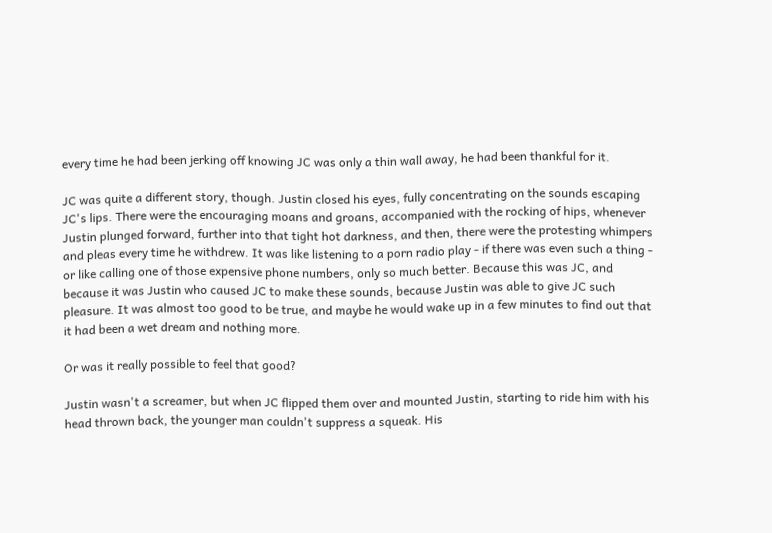every time he had been jerking off knowing JC was only a thin wall away, he had been thankful for it.

JC was quite a different story, though. Justin closed his eyes, fully concentrating on the sounds escaping JC's lips. There were the encouraging moans and groans, accompanied with the rocking of hips, whenever Justin plunged forward, further into that tight hot darkness, and then, there were the protesting whimpers and pleas every time he withdrew. It was like listening to a porn radio play - if there was even such a thing - or like calling one of those expensive phone numbers, only so much better. Because this was JC, and because it was Justin who caused JC to make these sounds, because Justin was able to give JC such pleasure. It was almost too good to be true, and maybe he would wake up in a few minutes to find out that it had been a wet dream and nothing more.

Or was it really possible to feel that good?

Justin wasn't a screamer, but when JC flipped them over and mounted Justin, starting to ride him with his head thrown back, the younger man couldn't suppress a squeak. His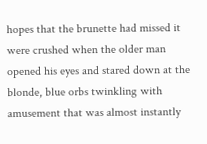hopes that the brunette had missed it were crushed when the older man opened his eyes and stared down at the blonde, blue orbs twinkling with amusement that was almost instantly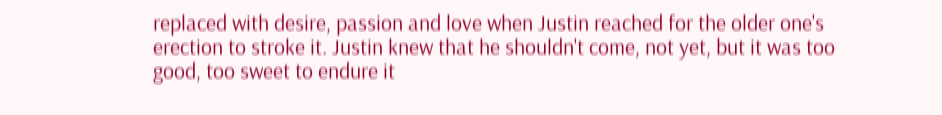replaced with desire, passion and love when Justin reached for the older one's erection to stroke it. Justin knew that he shouldn't come, not yet, but it was too good, too sweet to endure it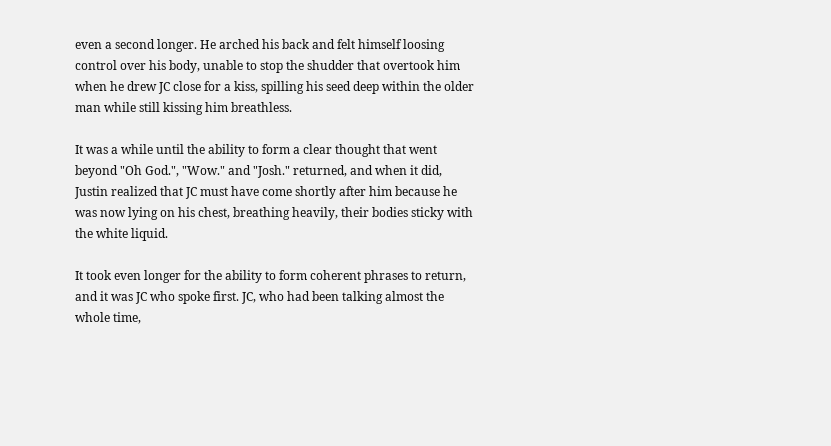even a second longer. He arched his back and felt himself loosing control over his body, unable to stop the shudder that overtook him when he drew JC close for a kiss, spilling his seed deep within the older man while still kissing him breathless.

It was a while until the ability to form a clear thought that went beyond "Oh God.", "Wow." and "Josh." returned, and when it did, Justin realized that JC must have come shortly after him because he was now lying on his chest, breathing heavily, their bodies sticky with the white liquid.

It took even longer for the ability to form coherent phrases to return, and it was JC who spoke first. JC, who had been talking almost the whole time,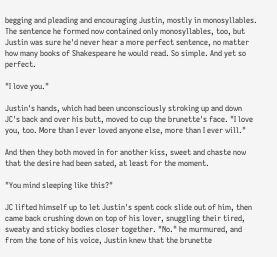begging and pleading and encouraging Justin, mostly in monosyllables. The sentence he formed now contained only monosyllables, too, but Justin was sure he'd never hear a more perfect sentence, no matter how many books of Shakespeare he would read. So simple. And yet so perfect.

"I love you."

Justin's hands, which had been unconsciously stroking up and down JC's back and over his butt, moved to cup the brunette's face. "I love you, too. More than I ever loved anyone else, more than I ever will."

And then they both moved in for another kiss, sweet and chaste now that the desire had been sated, at least for the moment.

"You mind sleeping like this?"

JC lifted himself up to let Justin's spent cock slide out of him, then came back crushing down on top of his lover, snuggling their tired, sweaty and sticky bodies closer together. "No." he murmured, and from the tone of his voice, Justin knew that the brunette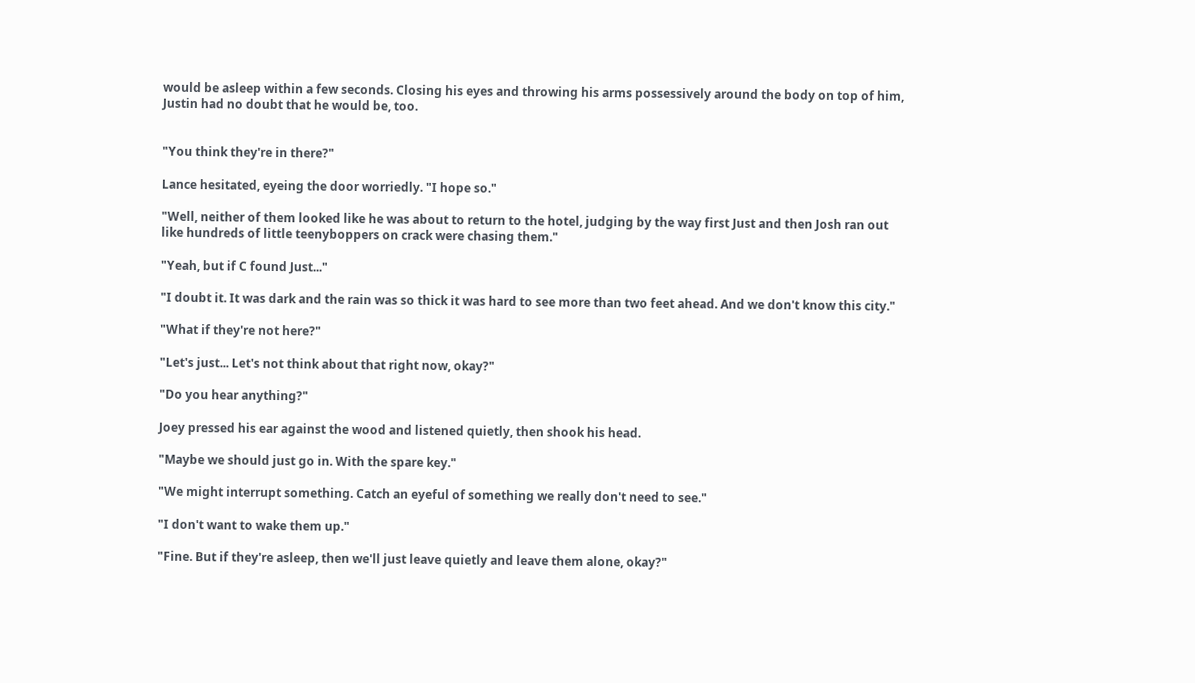would be asleep within a few seconds. Closing his eyes and throwing his arms possessively around the body on top of him, Justin had no doubt that he would be, too.


"You think they're in there?"

Lance hesitated, eyeing the door worriedly. "I hope so."

"Well, neither of them looked like he was about to return to the hotel, judging by the way first Just and then Josh ran out like hundreds of little teenyboppers on crack were chasing them."

"Yeah, but if C found Just..."

"I doubt it. It was dark and the rain was so thick it was hard to see more than two feet ahead. And we don't know this city."

"What if they're not here?"

"Let's just... Let's not think about that right now, okay?"

"Do you hear anything?"

Joey pressed his ear against the wood and listened quietly, then shook his head.

"Maybe we should just go in. With the spare key."

"We might interrupt something. Catch an eyeful of something we really don't need to see."

"I don't want to wake them up."

"Fine. But if they're asleep, then we'll just leave quietly and leave them alone, okay?"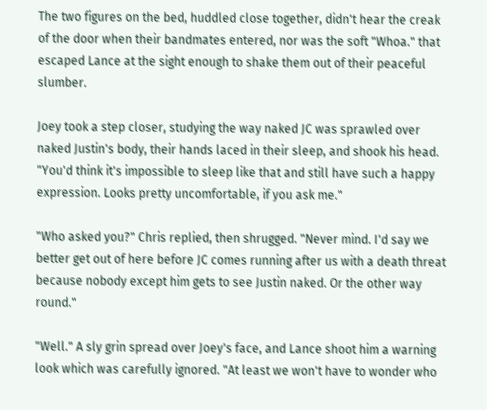The two figures on the bed, huddled close together, didn't hear the creak of the door when their bandmates entered, nor was the soft "Whoa." that escaped Lance at the sight enough to shake them out of their peaceful slumber.

Joey took a step closer, studying the way naked JC was sprawled over naked Justin's body, their hands laced in their sleep, and shook his head. "You'd think it's impossible to sleep like that and still have such a happy expression. Looks pretty uncomfortable, if you ask me."

"Who asked you?" Chris replied, then shrugged. "Never mind. I'd say we better get out of here before JC comes running after us with a death threat because nobody except him gets to see Justin naked. Or the other way round."

"Well." A sly grin spread over Joey's face, and Lance shoot him a warning look which was carefully ignored. "At least we won't have to wonder who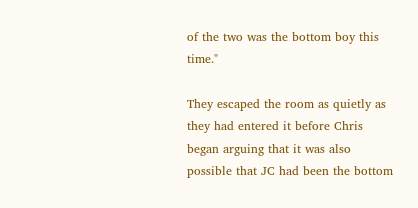of the two was the bottom boy this time."

They escaped the room as quietly as they had entered it before Chris began arguing that it was also possible that JC had been the bottom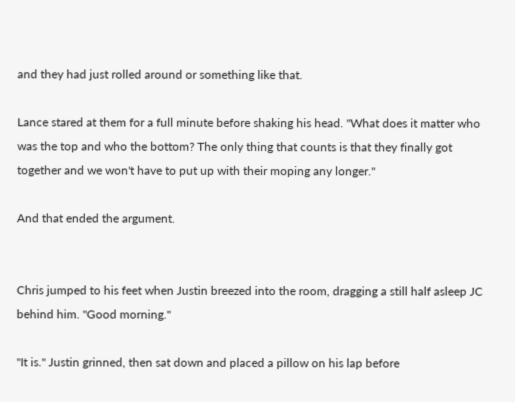and they had just rolled around or something like that.

Lance stared at them for a full minute before shaking his head. "What does it matter who was the top and who the bottom? The only thing that counts is that they finally got together and we won't have to put up with their moping any longer."

And that ended the argument.


Chris jumped to his feet when Justin breezed into the room, dragging a still half asleep JC behind him. "Good morning."

"It is." Justin grinned, then sat down and placed a pillow on his lap before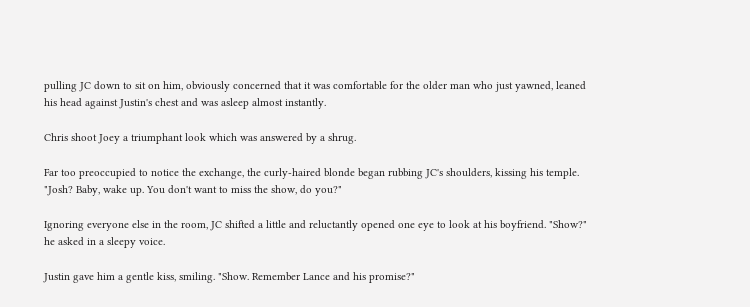pulling JC down to sit on him, obviously concerned that it was comfortable for the older man who just yawned, leaned his head against Justin's chest and was asleep almost instantly.

Chris shoot Joey a triumphant look which was answered by a shrug.

Far too preoccupied to notice the exchange, the curly-haired blonde began rubbing JC's shoulders, kissing his temple. "Josh? Baby, wake up. You don't want to miss the show, do you?"

Ignoring everyone else in the room, JC shifted a little and reluctantly opened one eye to look at his boyfriend. "Show?" he asked in a sleepy voice.

Justin gave him a gentle kiss, smiling. "Show. Remember Lance and his promise?"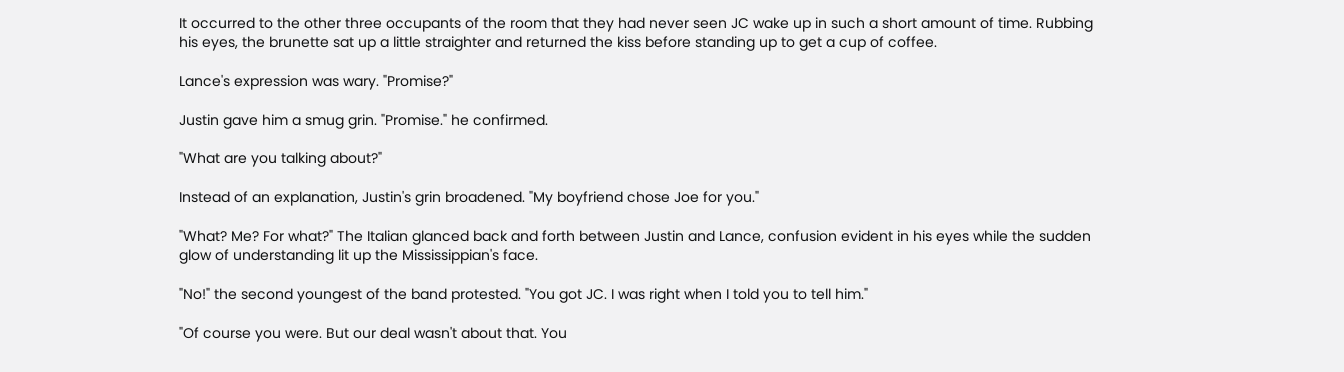It occurred to the other three occupants of the room that they had never seen JC wake up in such a short amount of time. Rubbing his eyes, the brunette sat up a little straighter and returned the kiss before standing up to get a cup of coffee.

Lance's expression was wary. "Promise?"

Justin gave him a smug grin. "Promise." he confirmed.

"What are you talking about?"

Instead of an explanation, Justin's grin broadened. "My boyfriend chose Joe for you."

"What? Me? For what?" The Italian glanced back and forth between Justin and Lance, confusion evident in his eyes while the sudden glow of understanding lit up the Mississippian's face.

"No!" the second youngest of the band protested. "You got JC. I was right when I told you to tell him."

"Of course you were. But our deal wasn't about that. You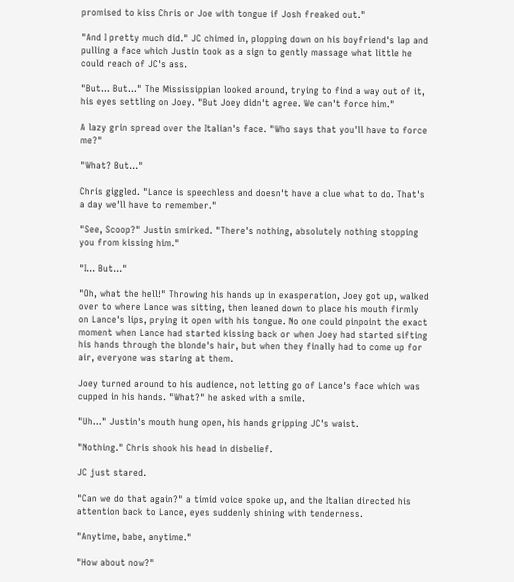promised to kiss Chris or Joe with tongue if Josh freaked out."

"And I pretty much did." JC chimed in, plopping down on his boyfriend's lap and pulling a face which Justin took as a sign to gently massage what little he could reach of JC's ass.

"But... But..." The Mississippian looked around, trying to find a way out of it, his eyes settling on Joey. "But Joey didn't agree. We can't force him."

A lazy grin spread over the Italian's face. "Who says that you'll have to force me?"

"What? But..."

Chris giggled. "Lance is speechless and doesn't have a clue what to do. That's a day we'll have to remember."

"See, Scoop?" Justin smirked. "There's nothing, absolutely nothing stopping you from kissing him."

"I... But..."

"Oh, what the hell!" Throwing his hands up in exasperation, Joey got up, walked over to where Lance was sitting, then leaned down to place his mouth firmly on Lance's lips, prying it open with his tongue. No one could pinpoint the exact moment when Lance had started kissing back or when Joey had started sifting his hands through the blonde's hair, but when they finally had to come up for air, everyone was staring at them.

Joey turned around to his audience, not letting go of Lance's face which was cupped in his hands. "What?" he asked with a smile.

"Uh..." Justin's mouth hung open, his hands gripping JC's waist.

"Nothing." Chris shook his head in disbelief.

JC just stared.

"Can we do that again?" a timid voice spoke up, and the Italian directed his attention back to Lance, eyes suddenly shining with tenderness.

"Anytime, babe, anytime."

"How about now?"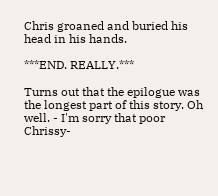Chris groaned and buried his head in his hands.

***END. REALLY.***

Turns out that the epilogue was the longest part of this story. Oh well. - I'm sorry that poor Chrissy-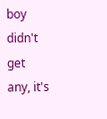boy didn't get any, it's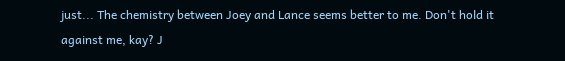just... The chemistry between Joey and Lance seems better to me. Don't hold it against me, kay? J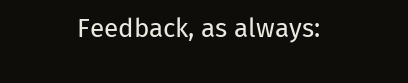Feedback, as always: